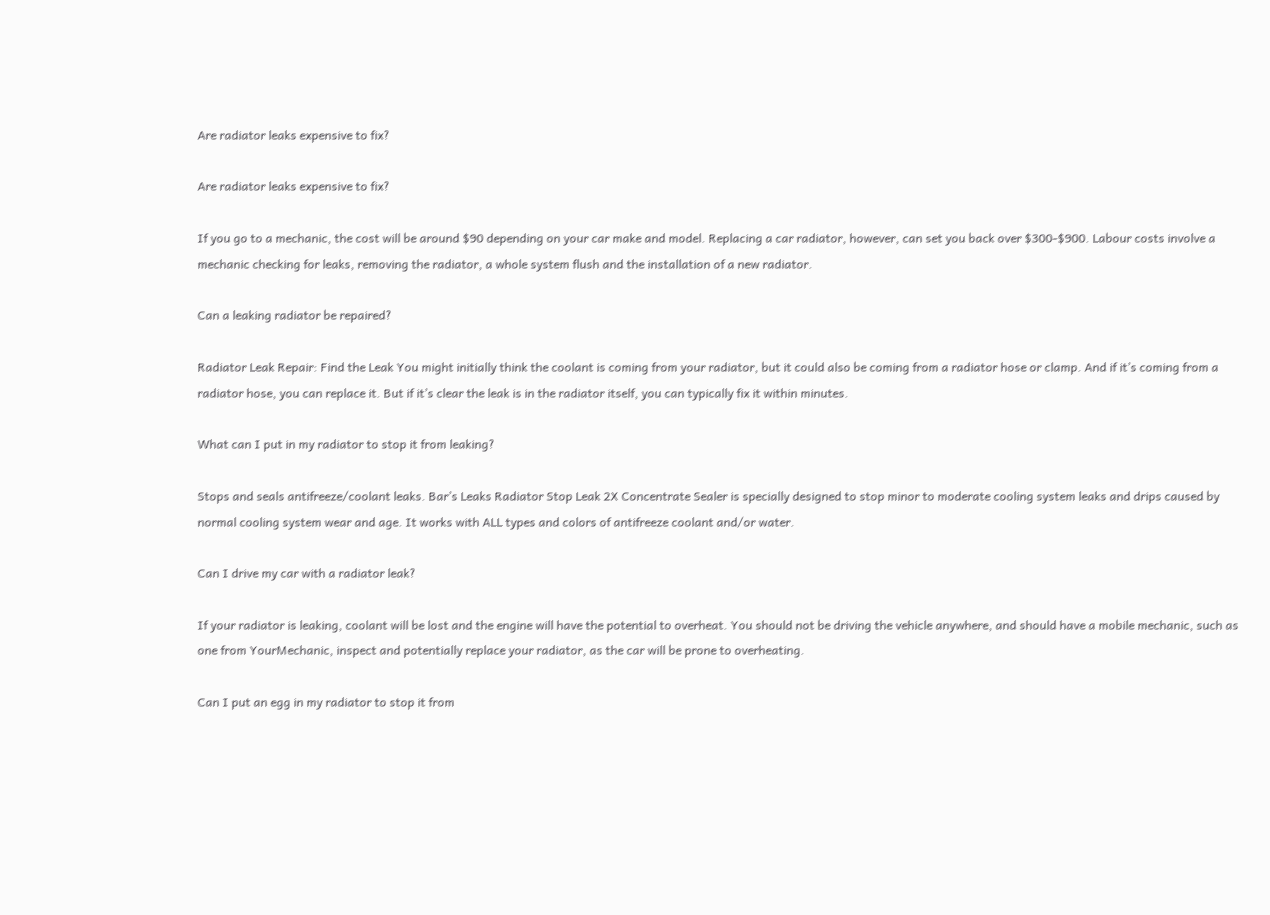Are radiator leaks expensive to fix?

Are radiator leaks expensive to fix?

If you go to a mechanic, the cost will be around $90 depending on your car make and model. Replacing a car radiator, however, can set you back over $300-$900. Labour costs involve a mechanic checking for leaks, removing the radiator, a whole system flush and the installation of a new radiator.

Can a leaking radiator be repaired?

Radiator Leak Repair: Find the Leak You might initially think the coolant is coming from your radiator, but it could also be coming from a radiator hose or clamp. And if it’s coming from a radiator hose, you can replace it. But if it’s clear the leak is in the radiator itself, you can typically fix it within minutes.

What can I put in my radiator to stop it from leaking?

Stops and seals antifreeze/coolant leaks. Bar’s Leaks Radiator Stop Leak 2X Concentrate Sealer is specially designed to stop minor to moderate cooling system leaks and drips caused by normal cooling system wear and age. It works with ALL types and colors of antifreeze coolant and/or water.

Can I drive my car with a radiator leak?

If your radiator is leaking, coolant will be lost and the engine will have the potential to overheat. You should not be driving the vehicle anywhere, and should have a mobile mechanic, such as one from YourMechanic, inspect and potentially replace your radiator, as the car will be prone to overheating.

Can I put an egg in my radiator to stop it from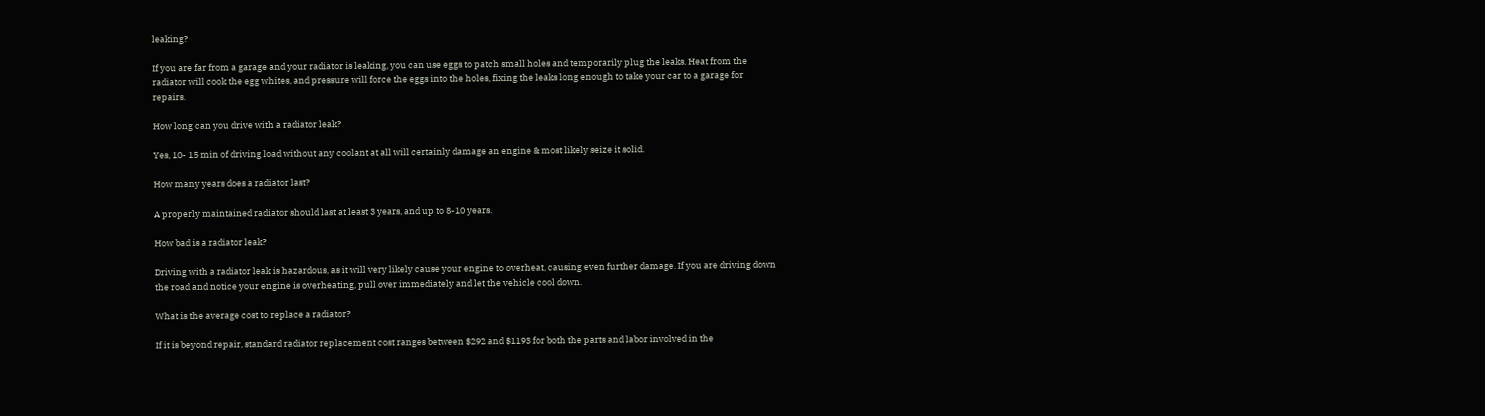leaking?

If you are far from a garage and your radiator is leaking, you can use eggs to patch small holes and temporarily plug the leaks. Heat from the radiator will cook the egg whites, and pressure will force the eggs into the holes, fixing the leaks long enough to take your car to a garage for repairs.

How long can you drive with a radiator leak?

Yes, 10- 15 min of driving load without any coolant at all will certainly damage an engine & most likely seize it solid.

How many years does a radiator last?

A properly maintained radiator should last at least 3 years, and up to 8-10 years.

How bad is a radiator leak?

Driving with a radiator leak is hazardous, as it will very likely cause your engine to overheat, causing even further damage. If you are driving down the road and notice your engine is overheating, pull over immediately and let the vehicle cool down.

What is the average cost to replace a radiator?

If it is beyond repair, standard radiator replacement cost ranges between $292 and $1193 for both the parts and labor involved in the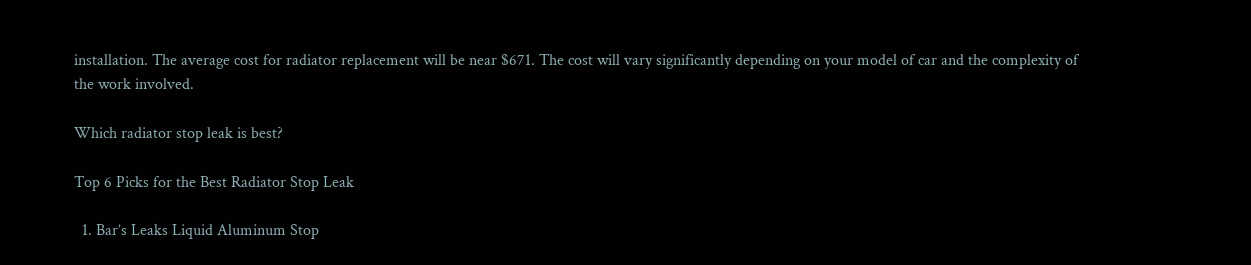installation. The average cost for radiator replacement will be near $671. The cost will vary significantly depending on your model of car and the complexity of the work involved.

Which radiator stop leak is best?

Top 6 Picks for the Best Radiator Stop Leak

  1. Bar’s Leaks Liquid Aluminum Stop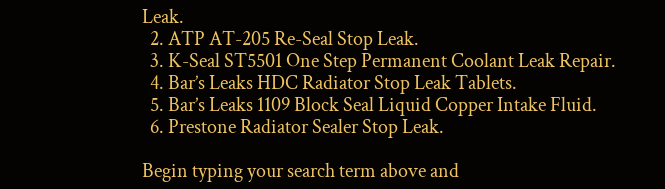Leak.
  2. ATP AT-205 Re-Seal Stop Leak.
  3. K-Seal ST5501 One Step Permanent Coolant Leak Repair.
  4. Bar’s Leaks HDC Radiator Stop Leak Tablets.
  5. Bar’s Leaks 1109 Block Seal Liquid Copper Intake Fluid.
  6. Prestone Radiator Sealer Stop Leak.

Begin typing your search term above and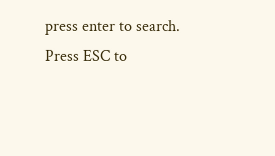press enter to search. Press ESC to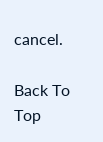cancel.

Back To Top